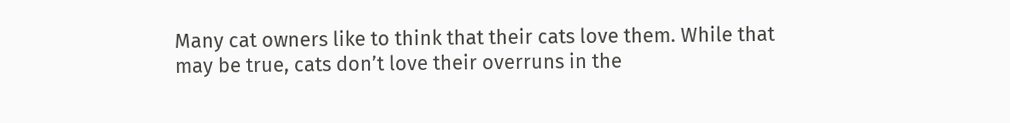Many cat owners like to think that their cats love them. While that may be true, cats don’t love their overruns in the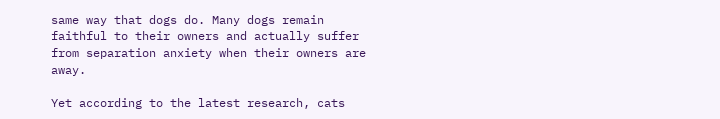same way that dogs do. Many dogs remain faithful to their owners and actually suffer from separation anxiety when their owners are away.

Yet according to the latest research, cats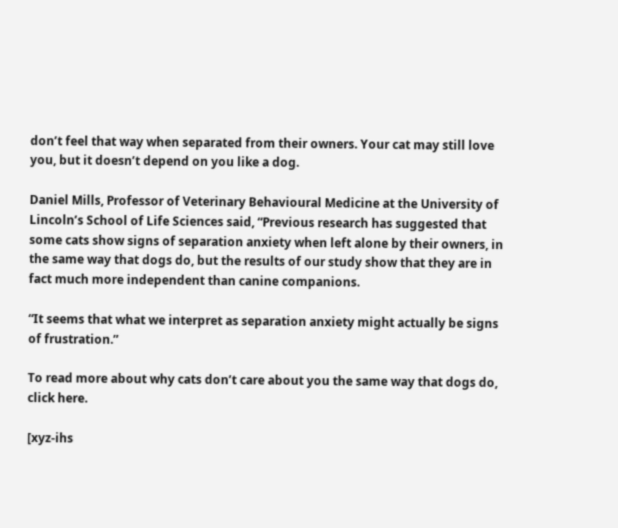don’t feel that way when separated from their owners. Your cat may still love you, but it doesn’t depend on you like a dog.

Daniel Mills, Professor of Veterinary Behavioural Medicine at the University of Lincoln’s School of Life Sciences said, “Previous research has suggested that some cats show signs of separation anxiety when left alone by their owners, in the same way that dogs do, but the results of our study show that they are in fact much more independent than canine companions.

“It seems that what we interpret as separation anxiety might actually be signs of frustration.”

To read more about why cats don’t care about you the same way that dogs do, click here.

[xyz-ihs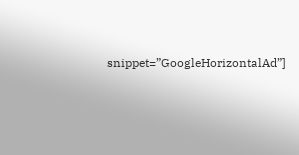snippet=”GoogleHorizontalAd”]